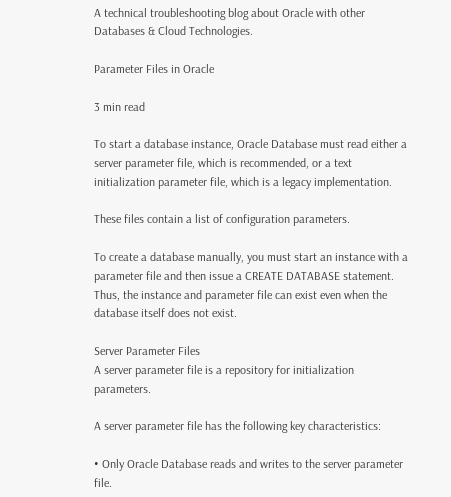A technical troubleshooting blog about Oracle with other Databases & Cloud Technologies.

Parameter Files in Oracle

3 min read

To start a database instance, Oracle Database must read either a server parameter file, which is recommended, or a text initialization parameter file, which is a legacy implementation.

These files contain a list of configuration parameters.

To create a database manually, you must start an instance with a parameter file and then issue a CREATE DATABASE statement. Thus, the instance and parameter file can exist even when the database itself does not exist.

Server Parameter Files
A server parameter file is a repository for initialization parameters.

A server parameter file has the following key characteristics:

• Only Oracle Database reads and writes to the server parameter file.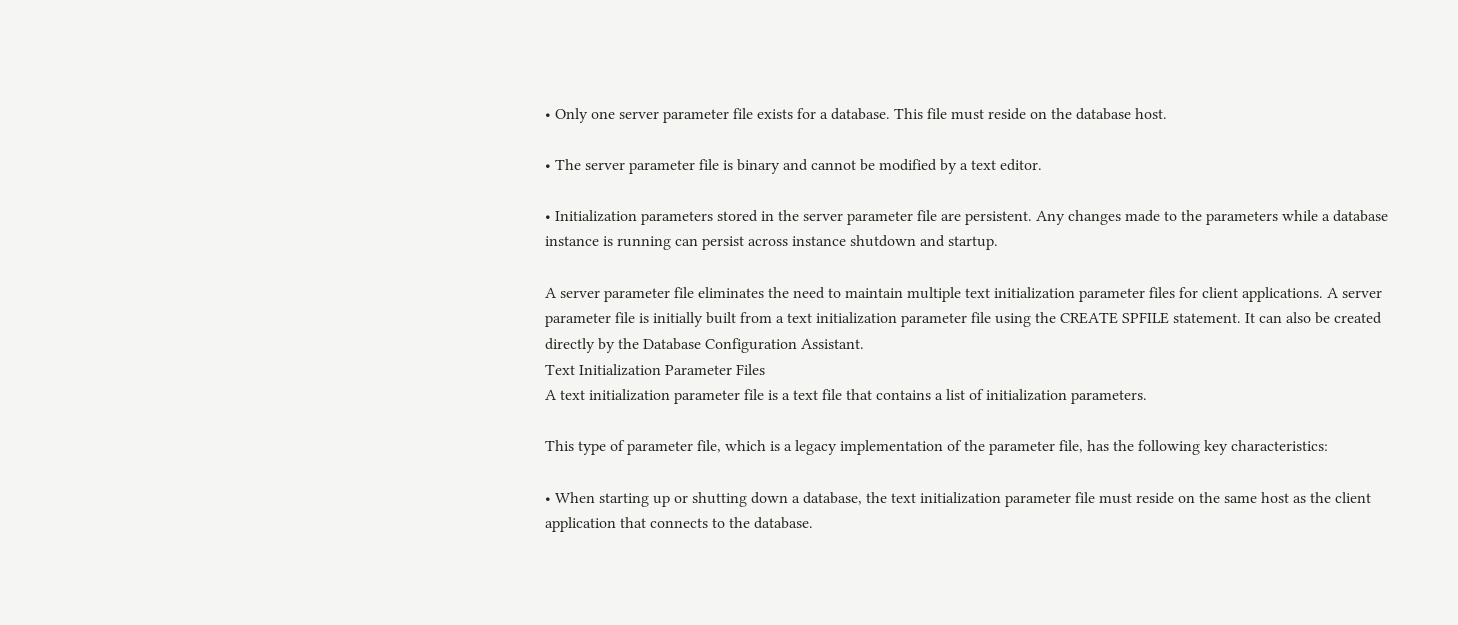• Only one server parameter file exists for a database. This file must reside on the database host.

• The server parameter file is binary and cannot be modified by a text editor.

• Initialization parameters stored in the server parameter file are persistent. Any changes made to the parameters while a database instance is running can persist across instance shutdown and startup.

A server parameter file eliminates the need to maintain multiple text initialization parameter files for client applications. A server parameter file is initially built from a text initialization parameter file using the CREATE SPFILE statement. It can also be created directly by the Database Configuration Assistant.
Text Initialization Parameter Files
A text initialization parameter file is a text file that contains a list of initialization parameters.

This type of parameter file, which is a legacy implementation of the parameter file, has the following key characteristics:

• When starting up or shutting down a database, the text initialization parameter file must reside on the same host as the client application that connects to the database.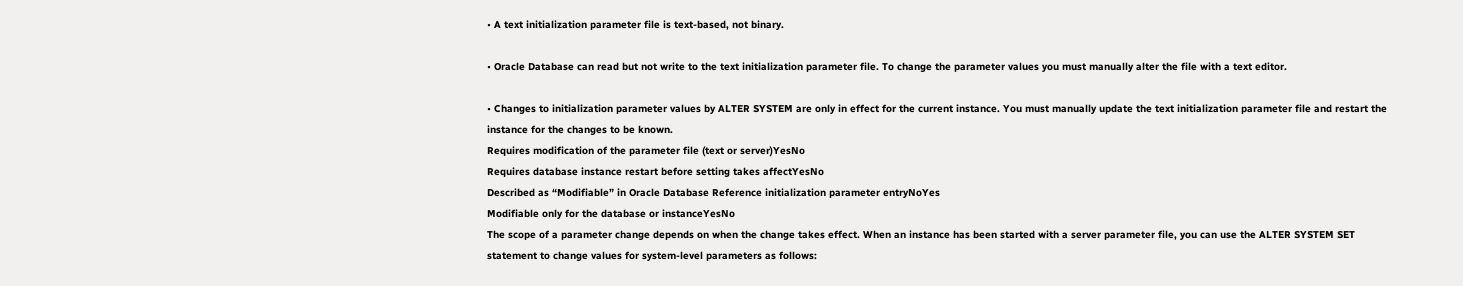• A text initialization parameter file is text-based, not binary.

• Oracle Database can read but not write to the text initialization parameter file. To change the parameter values you must manually alter the file with a text editor.

• Changes to initialization parameter values by ALTER SYSTEM are only in effect for the current instance. You must manually update the text initialization parameter file and restart the instance for the changes to be known.
Requires modification of the parameter file (text or server)YesNo
Requires database instance restart before setting takes affectYesNo
Described as “Modifiable” in Oracle Database Reference initialization parameter entryNoYes
Modifiable only for the database or instanceYesNo
The scope of a parameter change depends on when the change takes effect. When an instance has been started with a server parameter file, you can use the ALTER SYSTEM SET statement to change values for system-level parameters as follows: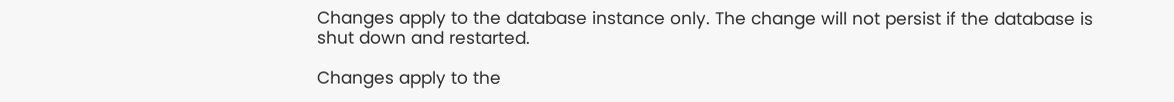Changes apply to the database instance only. The change will not persist if the database is shut down and restarted.

Changes apply to the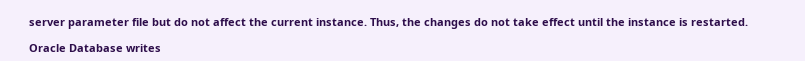server parameter file but do not affect the current instance. Thus, the changes do not take effect until the instance is restarted.

Oracle Database writes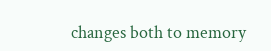changes both to memory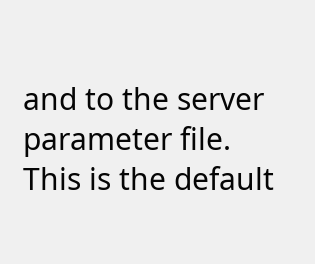and to the server parameter file. This is the default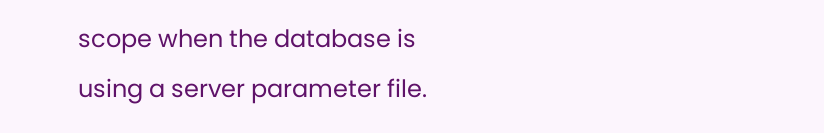scope when the database is using a server parameter file.